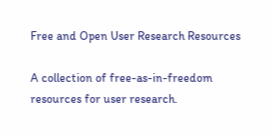Free and Open User Research Resources

A collection of free-as-in-freedom resources for user research.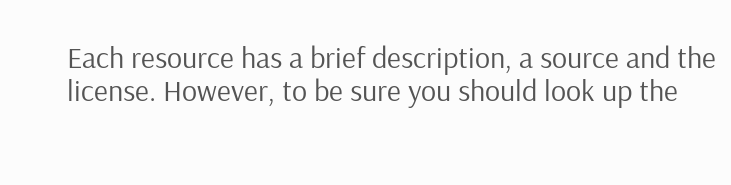Each resource has a brief description, a source and the license. However, to be sure you should look up the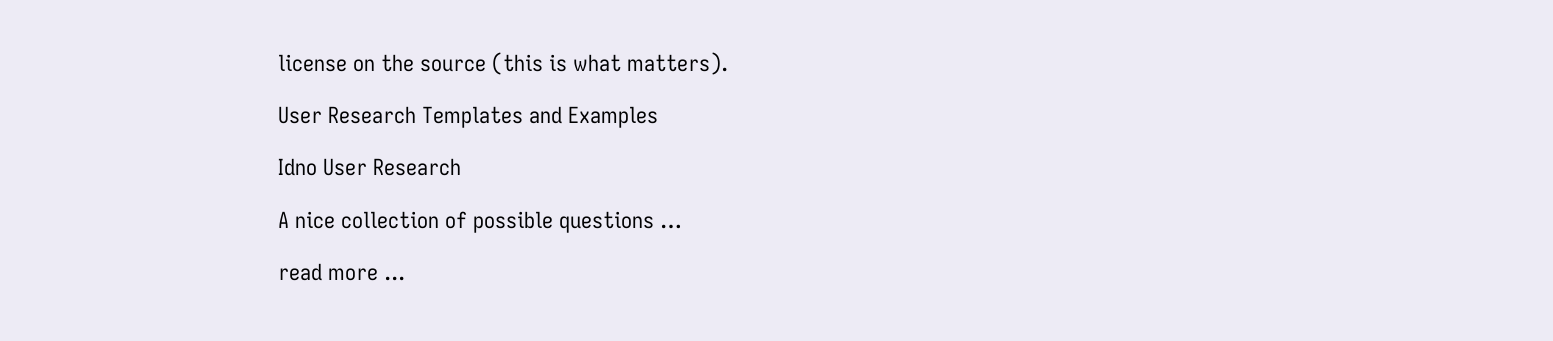license on the source (this is what matters).

User Research Templates and Examples

Idno User Research

A nice collection of possible questions …

read more ...